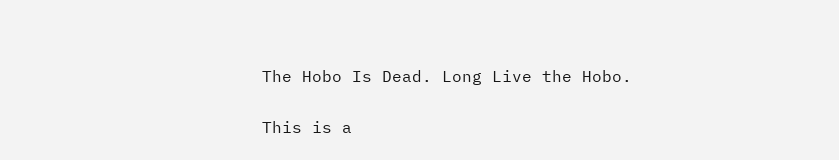The Hobo Is Dead. Long Live the Hobo.

This is a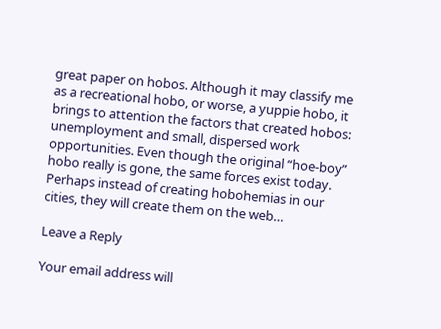great paper on hobos. Although it may classify me as a recreational hobo, or worse, a yuppie hobo, it brings to attention the factors that created hobos: unemployment and small, dispersed work opportunities. Even though the original “hoe-boy” hobo really is gone, the same forces exist today. Perhaps instead of creating hobohemias in our cities, they will create them on the web…

Leave a Reply

Your email address will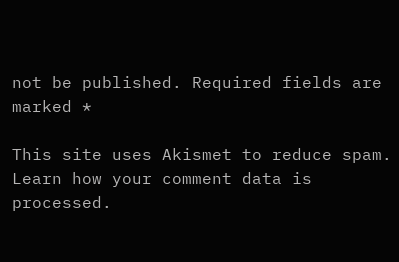not be published. Required fields are marked *

This site uses Akismet to reduce spam. Learn how your comment data is processed.